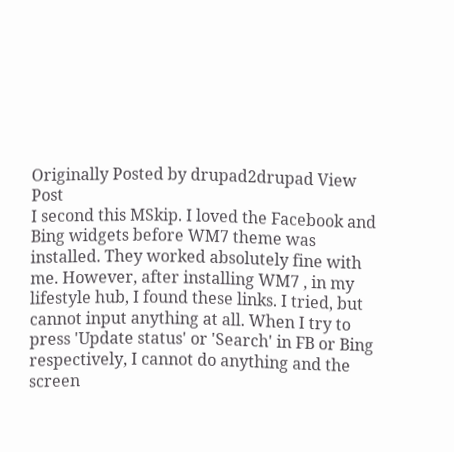Originally Posted by drupad2drupad View Post
I second this MSkip. I loved the Facebook and Bing widgets before WM7 theme was installed. They worked absolutely fine with me. However, after installing WM7 , in my lifestyle hub, I found these links. I tried, but cannot input anything at all. When I try to press 'Update status' or 'Search' in FB or Bing respectively, I cannot do anything and the screen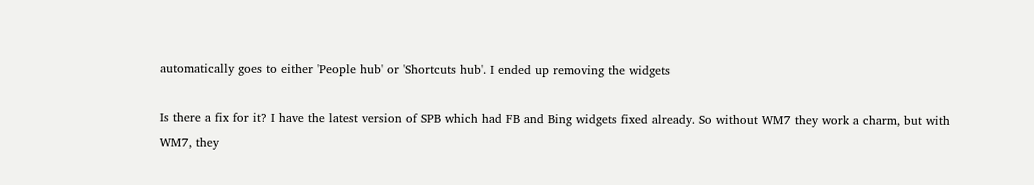automatically goes to either 'People hub' or 'Shortcuts hub'. I ended up removing the widgets

Is there a fix for it? I have the latest version of SPB which had FB and Bing widgets fixed already. So without WM7 they work a charm, but with WM7, they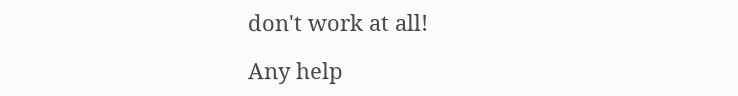don't work at all!

Any help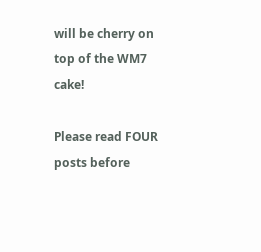will be cherry on top of the WM7 cake!

Please read FOUR posts before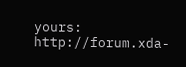yours: http://forum.xda-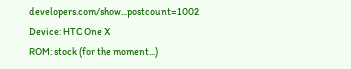developers.com/show...postcount=1002
Device: HTC One X
ROM: stock (for the moment...)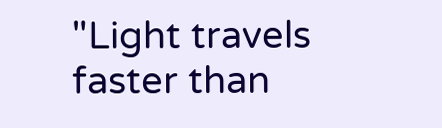"Light travels faster than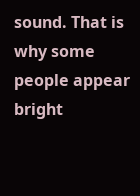sound. That is why some people appear bright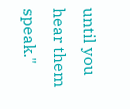until you hear them speak."